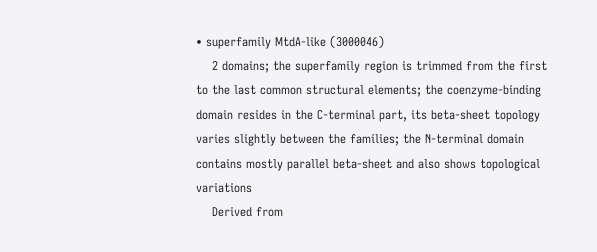• superfamily MtdA-like (3000046)
    2 domains; the superfamily region is trimmed from the first to the last common structural elements; the coenzyme-binding domain resides in the C-terminal part, its beta-sheet topology varies slightly between the families; the N-terminal domain contains mostly parallel beta-sheet and also shows topological variations
    Derived from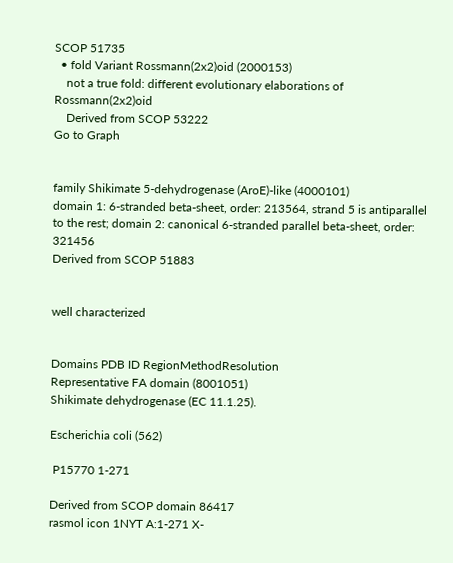SCOP 51735
  • fold Variant Rossmann(2x2)oid (2000153)
    not a true fold: different evolutionary elaborations of Rossmann(2x2)oid
    Derived from SCOP 53222
Go to Graph


family Shikimate 5-dehydrogenase (AroE)-like (4000101)
domain 1: 6-stranded beta-sheet, order: 213564, strand 5 is antiparallel to the rest; domain 2: canonical 6-stranded parallel beta-sheet, order: 321456
Derived from SCOP 51883


well characterized


Domains PDB ID RegionMethodResolution
Representative FA domain (8001051)
Shikimate dehydrogenase (EC 11.1.25).

Escherichia coli (562)

 P15770 1-271

Derived from SCOP domain 86417
rasmol icon 1NYT A:1-271 X-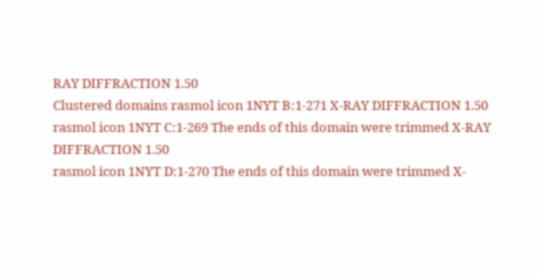RAY DIFFRACTION 1.50
Clustered domains rasmol icon 1NYT B:1-271 X-RAY DIFFRACTION 1.50
rasmol icon 1NYT C:1-269 The ends of this domain were trimmed X-RAY DIFFRACTION 1.50
rasmol icon 1NYT D:1-270 The ends of this domain were trimmed X-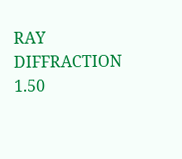RAY DIFFRACTION 1.50